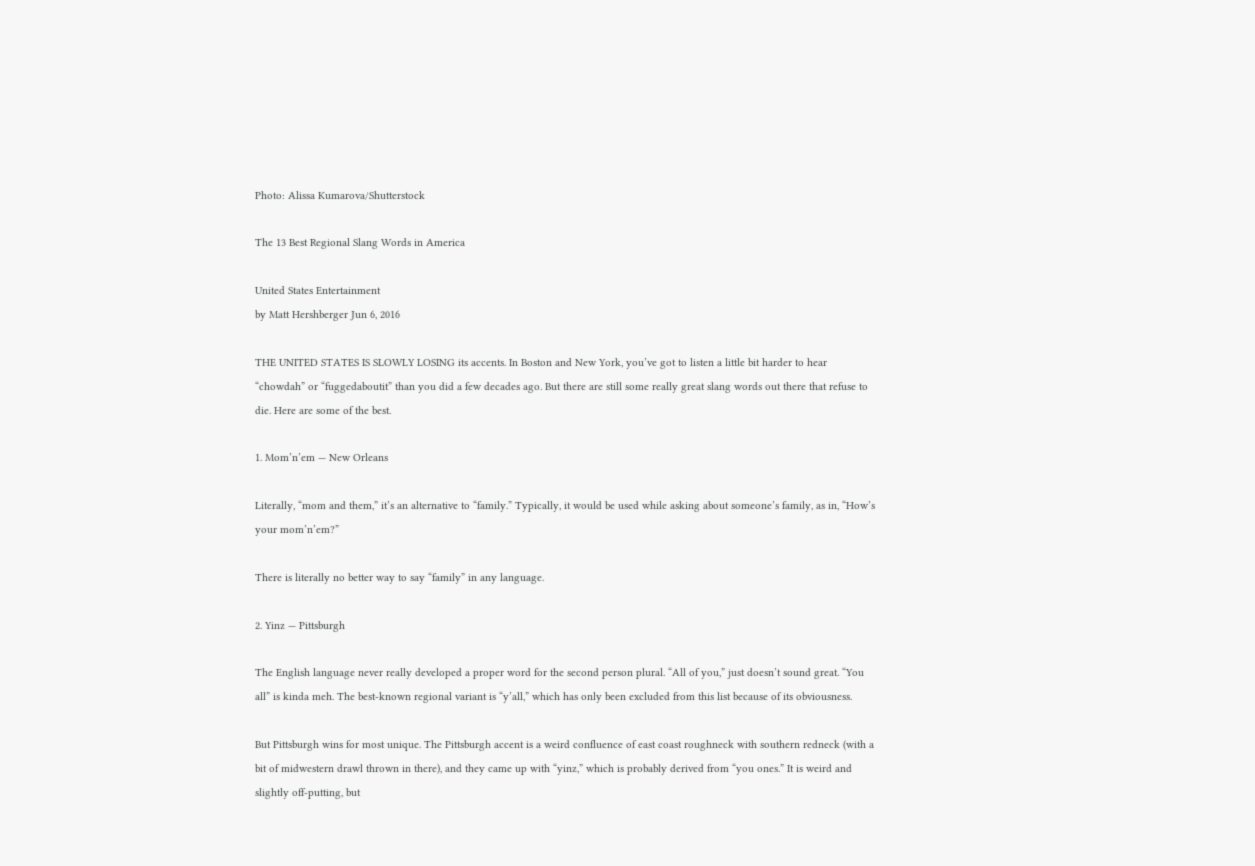Photo: Alissa Kumarova/Shutterstock

The 13 Best Regional Slang Words in America

United States Entertainment
by Matt Hershberger Jun 6, 2016

THE UNITED STATES IS SLOWLY LOSING its accents. In Boston and New York, you’ve got to listen a little bit harder to hear “chowdah” or “fuggedaboutit” than you did a few decades ago. But there are still some really great slang words out there that refuse to die. Here are some of the best.

1. Mom’n’em — New Orleans

Literally, “mom and them,” it’s an alternative to “family.” Typically, it would be used while asking about someone’s family, as in, “How’s your mom’n’em?”

There is literally no better way to say “family” in any language.

2. Yinz — Pittsburgh

The English language never really developed a proper word for the second person plural. “All of you,” just doesn’t sound great. “You all” is kinda meh. The best-known regional variant is “y’all,” which has only been excluded from this list because of its obviousness.

But Pittsburgh wins for most unique. The Pittsburgh accent is a weird confluence of east coast roughneck with southern redneck (with a bit of midwestern drawl thrown in there), and they came up with “yinz,” which is probably derived from “you ones.” It is weird and slightly off-putting, but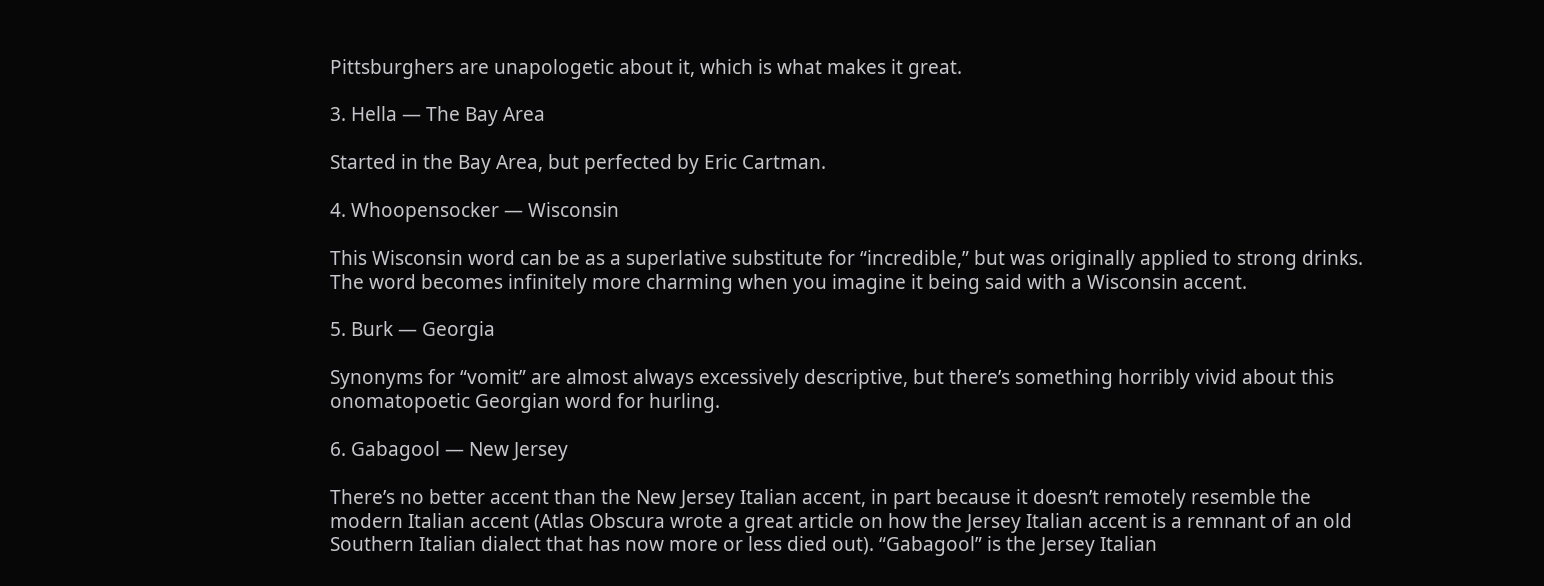Pittsburghers are unapologetic about it, which is what makes it great.

3. Hella — The Bay Area

Started in the Bay Area, but perfected by Eric Cartman.

4. Whoopensocker — Wisconsin

This Wisconsin word can be as a superlative substitute for “incredible,” but was originally applied to strong drinks. The word becomes infinitely more charming when you imagine it being said with a Wisconsin accent.

5. Burk — Georgia

Synonyms for “vomit” are almost always excessively descriptive, but there’s something horribly vivid about this onomatopoetic Georgian word for hurling.

6. Gabagool — New Jersey

There’s no better accent than the New Jersey Italian accent, in part because it doesn’t remotely resemble the modern Italian accent (Atlas Obscura wrote a great article on how the Jersey Italian accent is a remnant of an old Southern Italian dialect that has now more or less died out). “Gabagool” is the Jersey Italian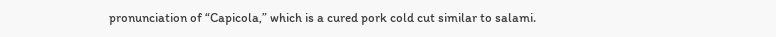pronunciation of “Capicola,” which is a cured pork cold cut similar to salami.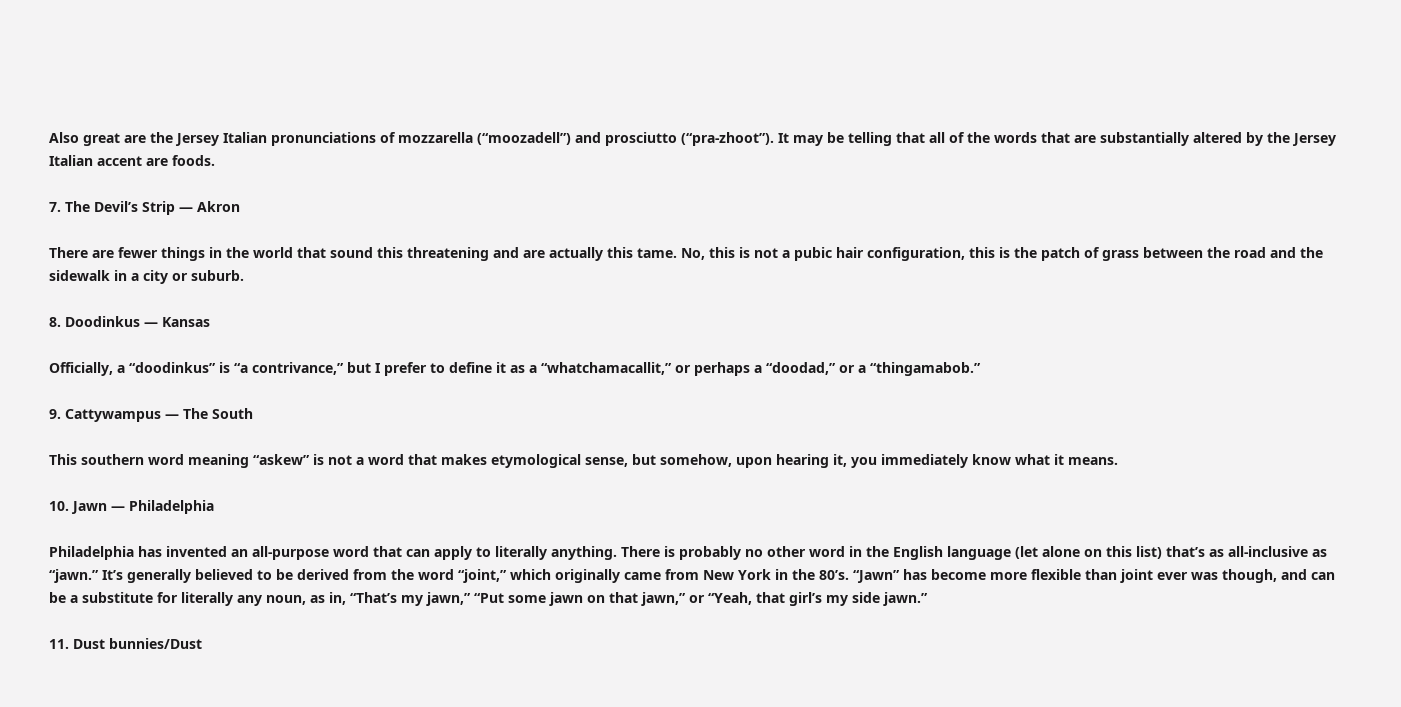Also great are the Jersey Italian pronunciations of mozzarella (“moozadell”) and prosciutto (“pra-zhoot”). It may be telling that all of the words that are substantially altered by the Jersey Italian accent are foods.

7. The Devil’s Strip — Akron

There are fewer things in the world that sound this threatening and are actually this tame. No, this is not a pubic hair configuration, this is the patch of grass between the road and the sidewalk in a city or suburb.

8. Doodinkus — Kansas

Officially, a “doodinkus” is “a contrivance,” but I prefer to define it as a “whatchamacallit,” or perhaps a “doodad,” or a “thingamabob.”

9. Cattywampus — The South

This southern word meaning “askew” is not a word that makes etymological sense, but somehow, upon hearing it, you immediately know what it means.

10. Jawn — Philadelphia

Philadelphia has invented an all-purpose word that can apply to literally anything. There is probably no other word in the English language (let alone on this list) that’s as all-inclusive as “jawn.” It’s generally believed to be derived from the word “joint,” which originally came from New York in the 80’s. “Jawn” has become more flexible than joint ever was though, and can be a substitute for literally any noun, as in, “That’s my jawn,” “Put some jawn on that jawn,” or “Yeah, that girl’s my side jawn.”

11. Dust bunnies/Dust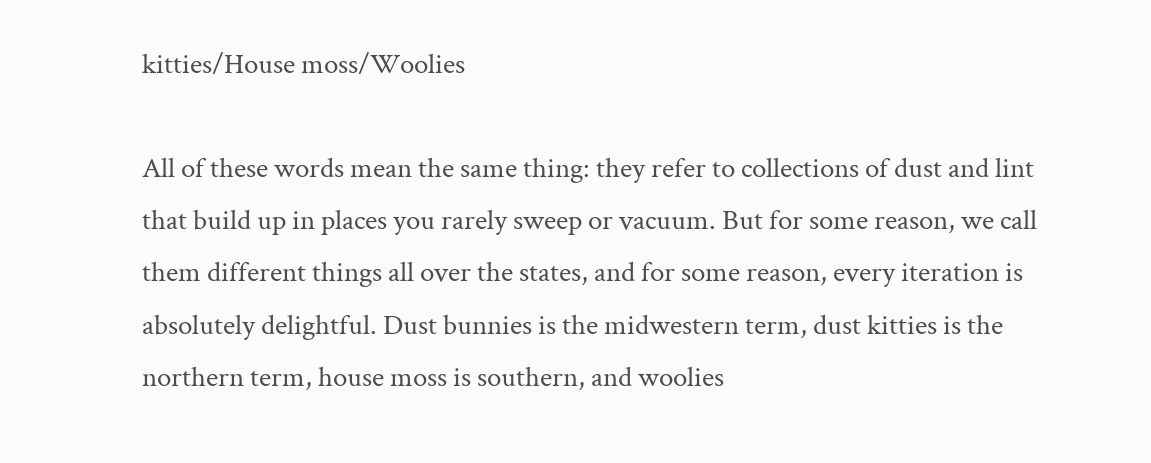kitties/House moss/Woolies

All of these words mean the same thing: they refer to collections of dust and lint that build up in places you rarely sweep or vacuum. But for some reason, we call them different things all over the states, and for some reason, every iteration is absolutely delightful. Dust bunnies is the midwestern term, dust kitties is the northern term, house moss is southern, and woolies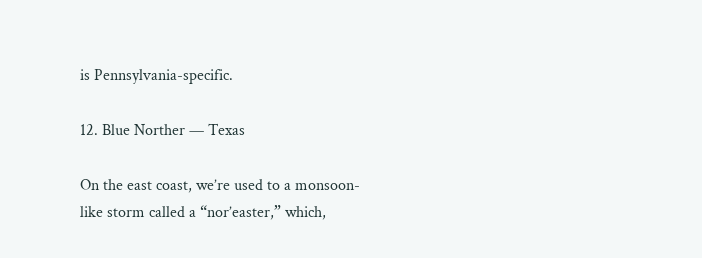is Pennsylvania-specific.

12. Blue Norther — Texas

On the east coast, we’re used to a monsoon-like storm called a “nor’easter,” which,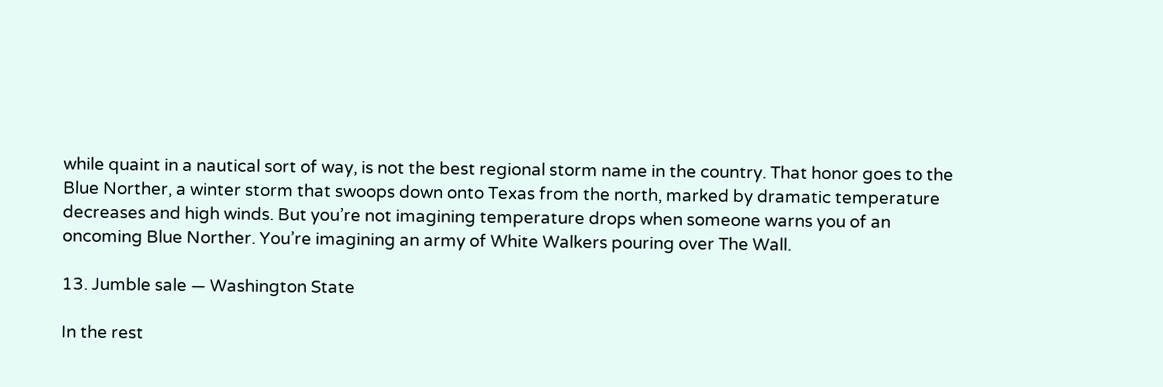while quaint in a nautical sort of way, is not the best regional storm name in the country. That honor goes to the Blue Norther, a winter storm that swoops down onto Texas from the north, marked by dramatic temperature decreases and high winds. But you’re not imagining temperature drops when someone warns you of an oncoming Blue Norther. You’re imagining an army of White Walkers pouring over The Wall.

13. Jumble sale — Washington State

In the rest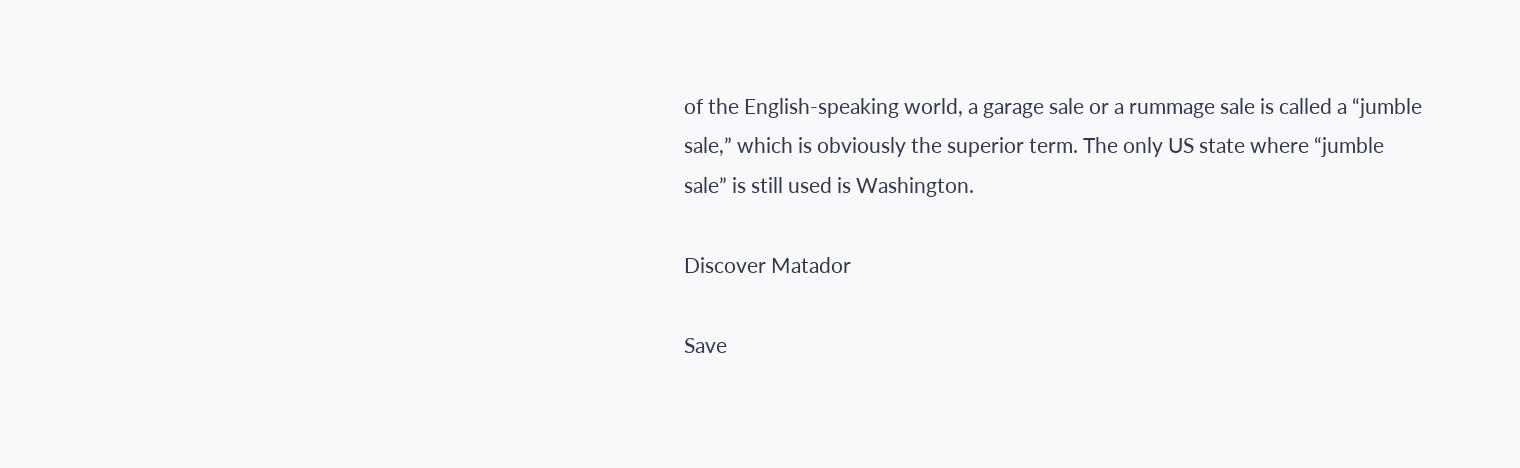of the English-speaking world, a garage sale or a rummage sale is called a “jumble sale,” which is obviously the superior term. The only US state where “jumble sale” is still used is Washington.

Discover Matador

Save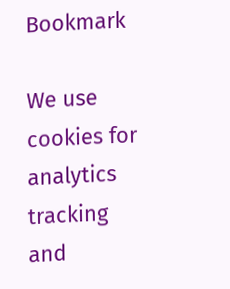Bookmark

We use cookies for analytics tracking and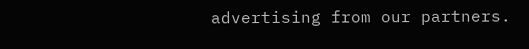advertising from our partners.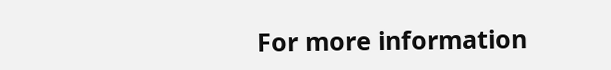For more information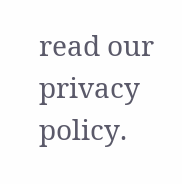read our privacy policy.